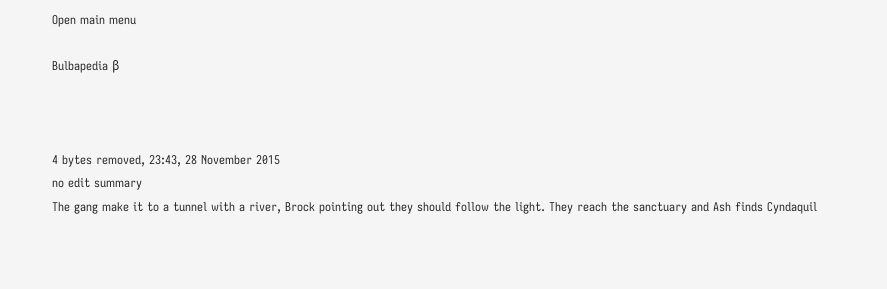Open main menu

Bulbapedia β



4 bytes removed, 23:43, 28 November 2015
no edit summary
The gang make it to a tunnel with a river, Brock pointing out they should follow the light. They reach the sanctuary and Ash finds Cyndaquil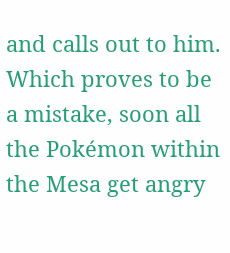and calls out to him. Which proves to be a mistake, soon all the Pokémon within the Mesa get angry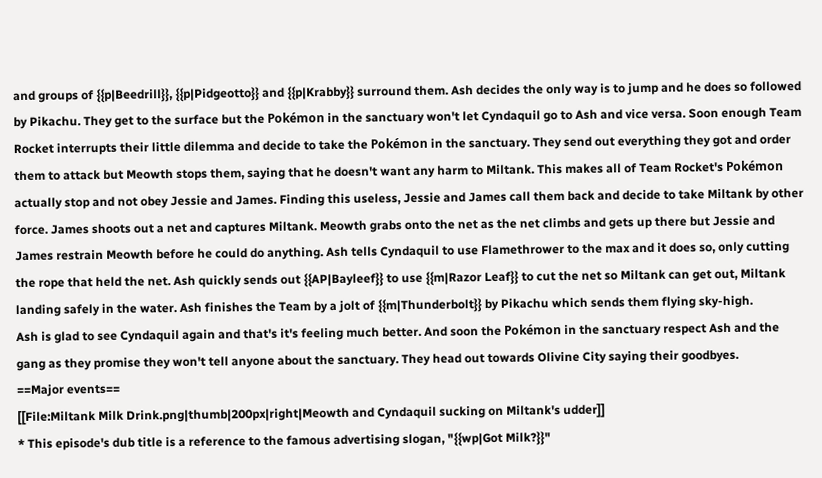and groups of {{p|Beedrill}}, {{p|Pidgeotto}} and {{p|Krabby}} surround them. Ash decides the only way is to jump and he does so followed by Pikachu. They get to the surface but the Pokémon in the sanctuary won't let Cyndaquil go to Ash and vice versa. Soon enough Team Rocket interrupts their little dilemma and decide to take the Pokémon in the sanctuary. They send out everything they got and order them to attack but Meowth stops them, saying that he doesn't want any harm to Miltank. This makes all of Team Rocket's Pokémon actually stop and not obey Jessie and James. Finding this useless, Jessie and James call them back and decide to take Miltank by other force. James shoots out a net and captures Miltank. Meowth grabs onto the net as the net climbs and gets up there but Jessie and James restrain Meowth before he could do anything. Ash tells Cyndaquil to use Flamethrower to the max and it does so, only cutting the rope that held the net. Ash quickly sends out {{AP|Bayleef}} to use {{m|Razor Leaf}} to cut the net so Miltank can get out, Miltank landing safely in the water. Ash finishes the Team by a jolt of {{m|Thunderbolt}} by Pikachu which sends them flying sky-high.
Ash is glad to see Cyndaquil again and that's it's feeling much better. And soon the Pokémon in the sanctuary respect Ash and the gang as they promise they won't tell anyone about the sanctuary. They head out towards Olivine City saying their goodbyes.
==Major events==
[[File:Miltank Milk Drink.png|thumb|200px|right|Meowth and Cyndaquil sucking on Miltank's udder]]
* This episode's dub title is a reference to the famous advertising slogan, "{{wp|Got Milk?}}"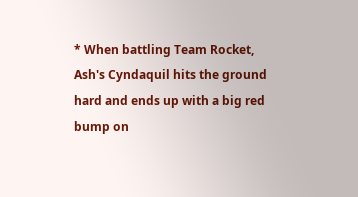* When battling Team Rocket, Ash's Cyndaquil hits the ground hard and ends up with a big red bump on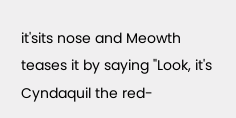it'sits nose and Meowth teases it by saying "Look, it's Cyndaquil the red-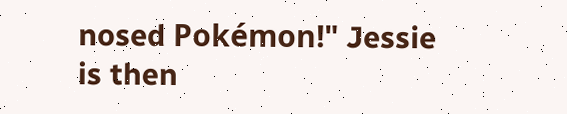nosed Pokémon!" Jessie is then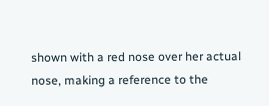shown with a red nose over her actual nose, making a reference to the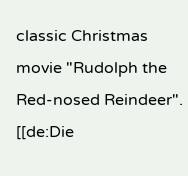classic Christmas movie "Rudolph the Red-nosed Reindeer".
[[de:Die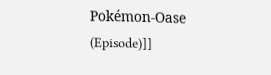Pokémon-Oase (Episode)]]